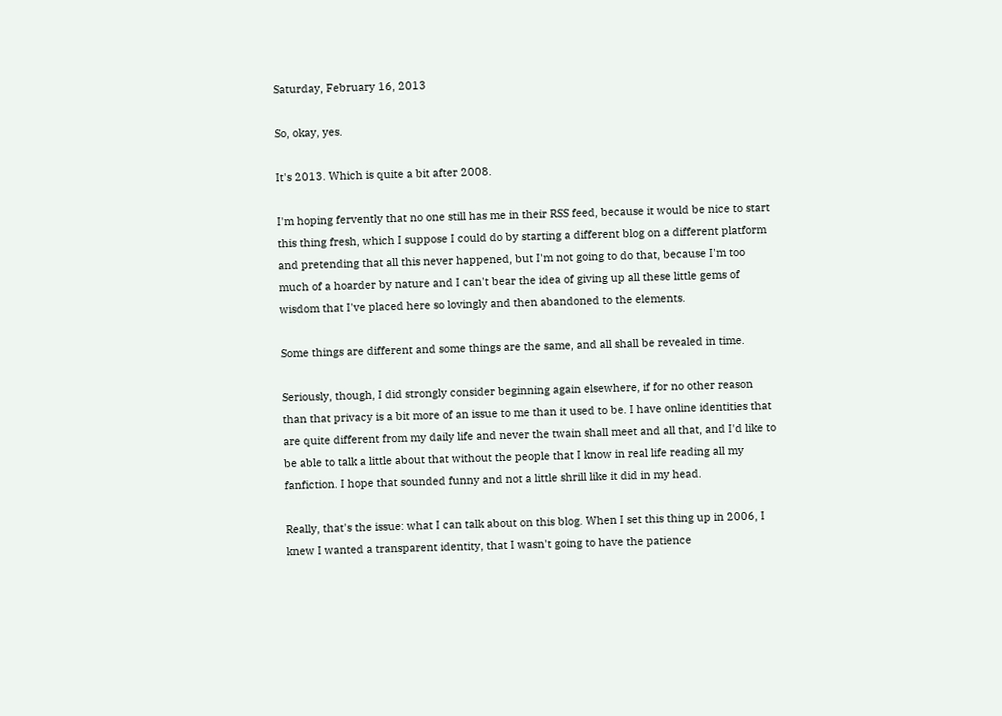Saturday, February 16, 2013

So, okay, yes.

It's 2013. Which is quite a bit after 2008.

I'm hoping fervently that no one still has me in their RSS feed, because it would be nice to start this thing fresh, which I suppose I could do by starting a different blog on a different platform and pretending that all this never happened, but I'm not going to do that, because I'm too much of a hoarder by nature and I can't bear the idea of giving up all these little gems of wisdom that I've placed here so lovingly and then abandoned to the elements.

Some things are different and some things are the same, and all shall be revealed in time.

Seriously, though, I did strongly consider beginning again elsewhere, if for no other reason than that privacy is a bit more of an issue to me than it used to be. I have online identities that are quite different from my daily life and never the twain shall meet and all that, and I'd like to be able to talk a little about that without the people that I know in real life reading all my fanfiction. I hope that sounded funny and not a little shrill like it did in my head.

Really, that's the issue: what I can talk about on this blog. When I set this thing up in 2006, I knew I wanted a transparent identity, that I wasn't going to have the patience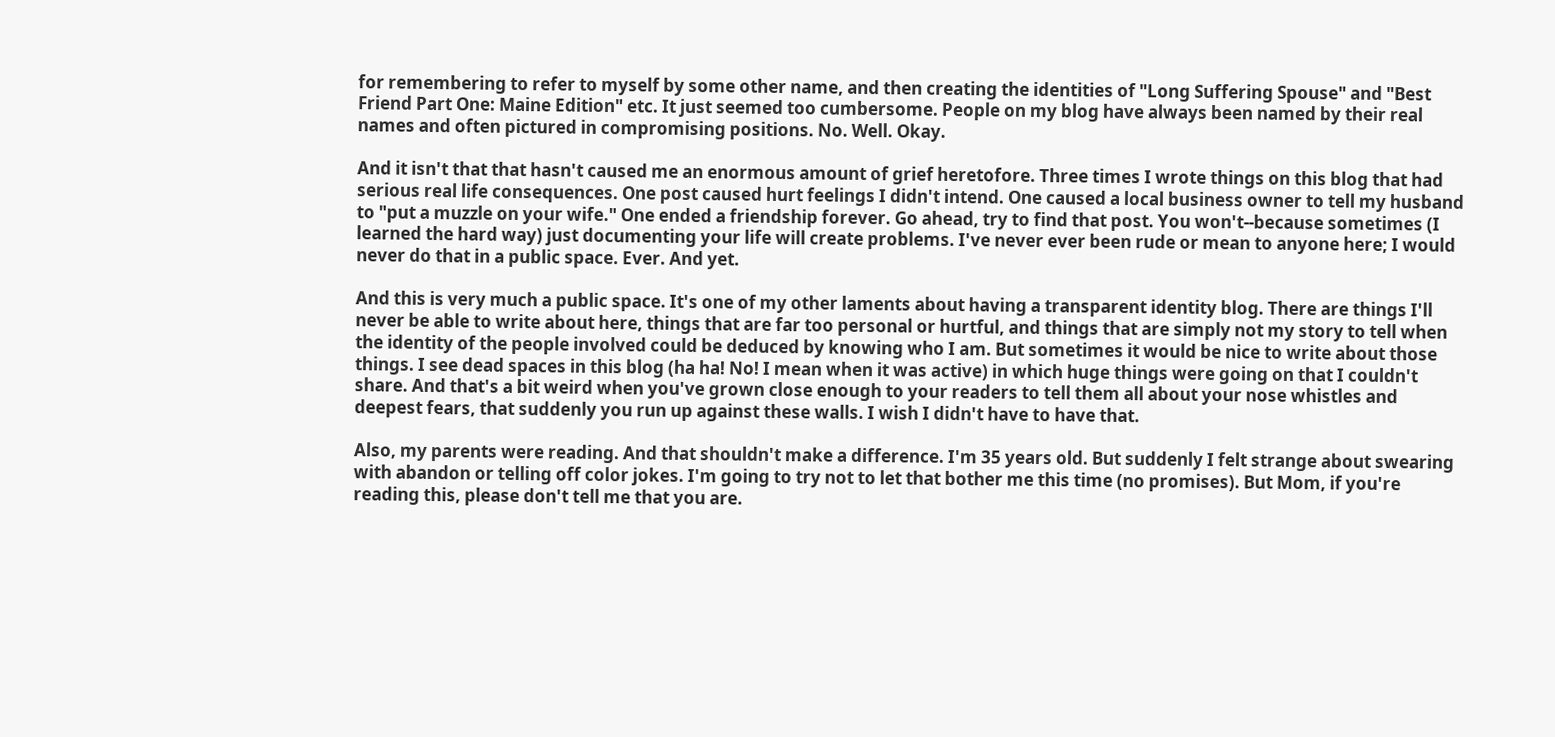for remembering to refer to myself by some other name, and then creating the identities of "Long Suffering Spouse" and "Best Friend Part One: Maine Edition" etc. It just seemed too cumbersome. People on my blog have always been named by their real names and often pictured in compromising positions. No. Well. Okay.

And it isn't that that hasn't caused me an enormous amount of grief heretofore. Three times I wrote things on this blog that had serious real life consequences. One post caused hurt feelings I didn't intend. One caused a local business owner to tell my husband to "put a muzzle on your wife." One ended a friendship forever. Go ahead, try to find that post. You won't--because sometimes (I learned the hard way) just documenting your life will create problems. I've never ever been rude or mean to anyone here; I would never do that in a public space. Ever. And yet.

And this is very much a public space. It's one of my other laments about having a transparent identity blog. There are things I'll never be able to write about here, things that are far too personal or hurtful, and things that are simply not my story to tell when the identity of the people involved could be deduced by knowing who I am. But sometimes it would be nice to write about those things. I see dead spaces in this blog (ha ha! No! I mean when it was active) in which huge things were going on that I couldn't share. And that's a bit weird when you've grown close enough to your readers to tell them all about your nose whistles and deepest fears, that suddenly you run up against these walls. I wish I didn't have to have that.

Also, my parents were reading. And that shouldn't make a difference. I'm 35 years old. But suddenly I felt strange about swearing with abandon or telling off color jokes. I'm going to try not to let that bother me this time (no promises). But Mom, if you're reading this, please don't tell me that you are.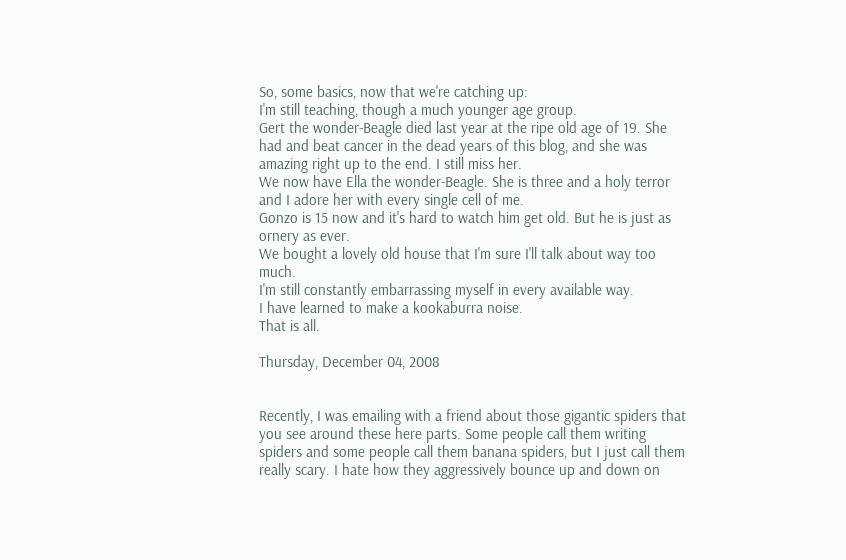So, some basics, now that we're catching up:
I'm still teaching, though a much younger age group.
Gert the wonder-Beagle died last year at the ripe old age of 19. She had and beat cancer in the dead years of this blog, and she was amazing right up to the end. I still miss her.
We now have Ella the wonder-Beagle. She is three and a holy terror and I adore her with every single cell of me.
Gonzo is 15 now and it's hard to watch him get old. But he is just as ornery as ever.
We bought a lovely old house that I'm sure I'll talk about way too much.
I'm still constantly embarrassing myself in every available way.
I have learned to make a kookaburra noise.
That is all.

Thursday, December 04, 2008


Recently, I was emailing with a friend about those gigantic spiders that you see around these here parts. Some people call them writing spiders and some people call them banana spiders, but I just call them really scary. I hate how they aggressively bounce up and down on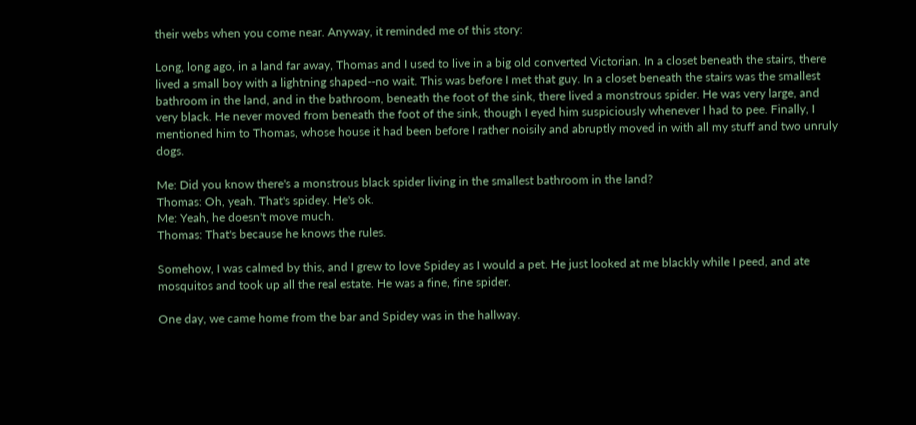their webs when you come near. Anyway, it reminded me of this story:

Long, long ago, in a land far away, Thomas and I used to live in a big old converted Victorian. In a closet beneath the stairs, there lived a small boy with a lightning shaped--no wait. This was before I met that guy. In a closet beneath the stairs was the smallest bathroom in the land, and in the bathroom, beneath the foot of the sink, there lived a monstrous spider. He was very large, and very black. He never moved from beneath the foot of the sink, though I eyed him suspiciously whenever I had to pee. Finally, I mentioned him to Thomas, whose house it had been before I rather noisily and abruptly moved in with all my stuff and two unruly dogs.

Me: Did you know there's a monstrous black spider living in the smallest bathroom in the land?
Thomas: Oh, yeah. That's spidey. He's ok.
Me: Yeah, he doesn't move much.
Thomas: That's because he knows the rules.

Somehow, I was calmed by this, and I grew to love Spidey as I would a pet. He just looked at me blackly while I peed, and ate mosquitos and took up all the real estate. He was a fine, fine spider.

One day, we came home from the bar and Spidey was in the hallway.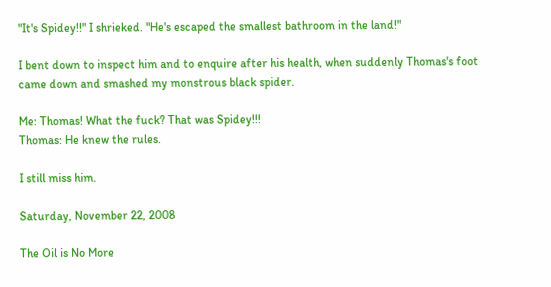"It's Spidey!!" I shrieked. "He's escaped the smallest bathroom in the land!"

I bent down to inspect him and to enquire after his health, when suddenly Thomas's foot came down and smashed my monstrous black spider.

Me: Thomas! What the fuck? That was Spidey!!!
Thomas: He knew the rules.

I still miss him.

Saturday, November 22, 2008

The Oil is No More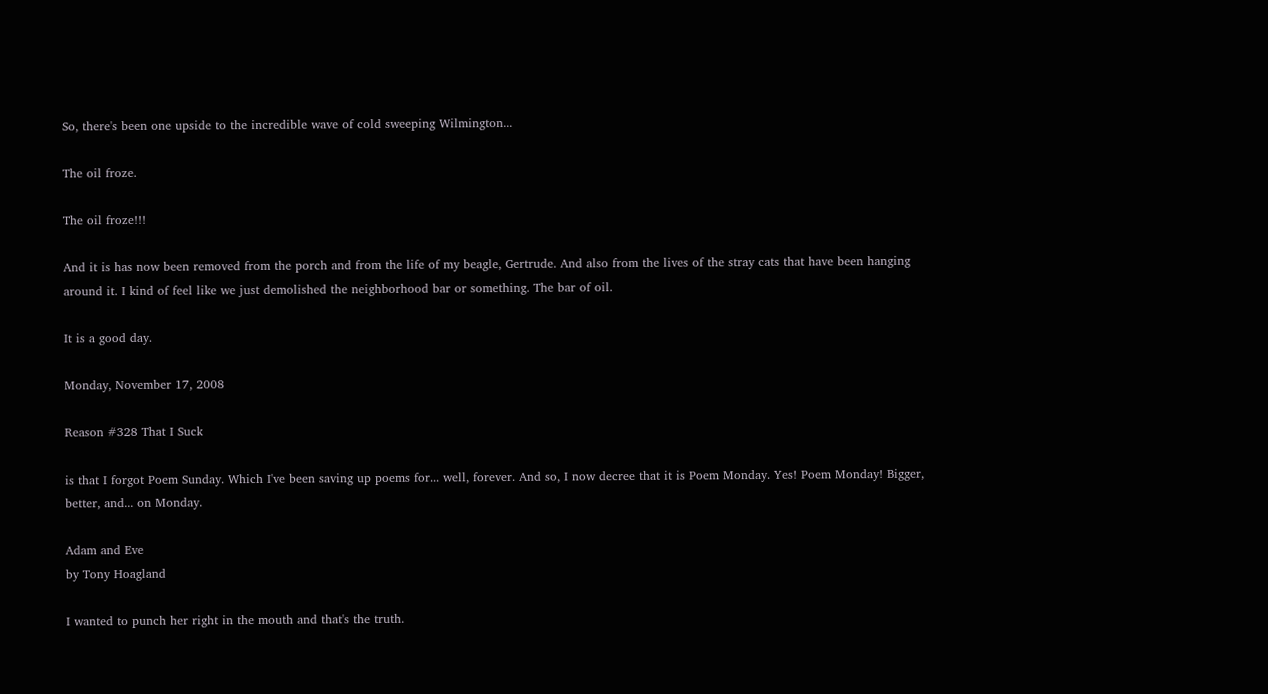So, there's been one upside to the incredible wave of cold sweeping Wilmington...

The oil froze.

The oil froze!!!

And it is has now been removed from the porch and from the life of my beagle, Gertrude. And also from the lives of the stray cats that have been hanging around it. I kind of feel like we just demolished the neighborhood bar or something. The bar of oil.

It is a good day.

Monday, November 17, 2008

Reason #328 That I Suck

is that I forgot Poem Sunday. Which I've been saving up poems for... well, forever. And so, I now decree that it is Poem Monday. Yes! Poem Monday! Bigger, better, and... on Monday.

Adam and Eve
by Tony Hoagland

I wanted to punch her right in the mouth and that's the truth.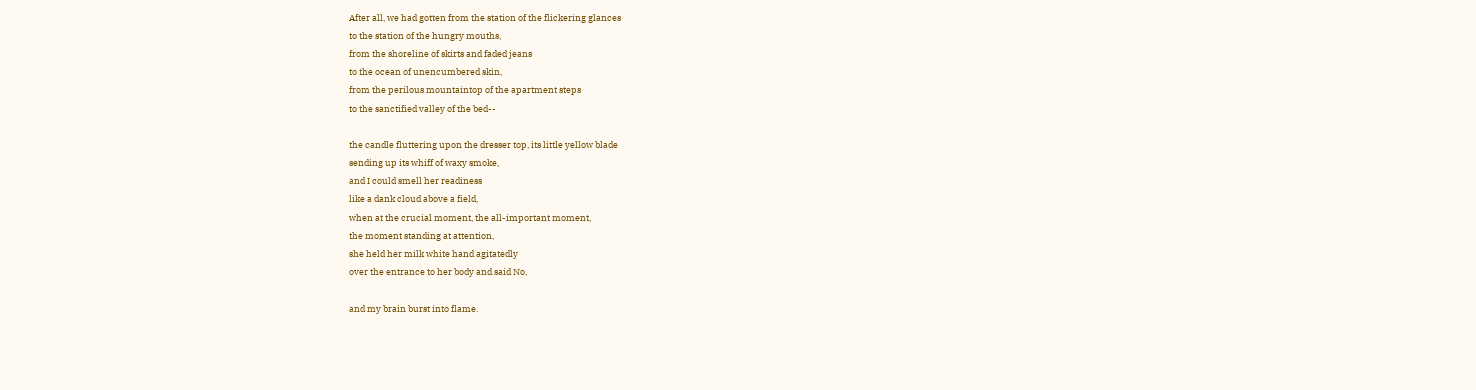After all, we had gotten from the station of the flickering glances
to the station of the hungry mouths,
from the shoreline of skirts and faded jeans
to the ocean of unencumbered skin,
from the perilous mountaintop of the apartment steps
to the sanctified valley of the bed--

the candle fluttering upon the dresser top, its little yellow blade
sending up its whiff of waxy smoke,
and I could smell her readiness
like a dank cloud above a field,
when at the crucial moment, the all-important moment,
the moment standing at attention,
she held her milk white hand agitatedly
over the entrance to her body and said No,

and my brain burst into flame.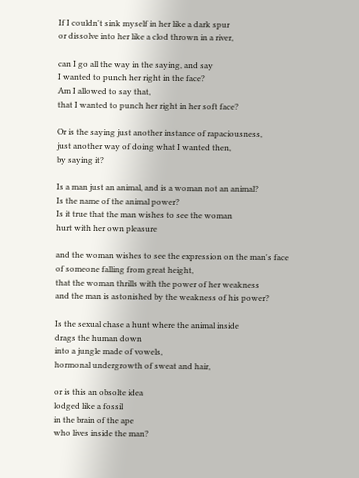If I couldn't sink myself in her like a dark spur
or dissolve into her like a clod thrown in a river,

can I go all the way in the saying, and say
I wanted to punch her right in the face?
Am I allowed to say that,
that I wanted to punch her right in her soft face?

Or is the saying just another instance of rapaciousness,
just another way of doing what I wanted then,
by saying it?

Is a man just an animal, and is a woman not an animal?
Is the name of the animal power?
Is it true that the man wishes to see the woman
hurt with her own pleasure

and the woman wishes to see the expression on the man's face
of someone falling from great height,
that the woman thrills with the power of her weakness
and the man is astonished by the weakness of his power?

Is the sexual chase a hunt where the animal inside
drags the human down
into a jungle made of vowels,
hormonal undergrowth of sweat and hair,

or is this an obsolte idea
lodged like a fossil
in the brain of the ape
who lives inside the man?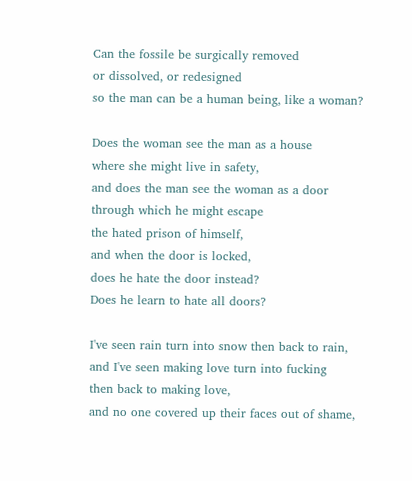Can the fossile be surgically removed
or dissolved, or redesigned
so the man can be a human being, like a woman?

Does the woman see the man as a house
where she might live in safety,
and does the man see the woman as a door
through which he might escape
the hated prison of himself,
and when the door is locked,
does he hate the door instead?
Does he learn to hate all doors?

I've seen rain turn into snow then back to rain,
and I've seen making love turn into fucking
then back to making love,
and no one covered up their faces out of shame,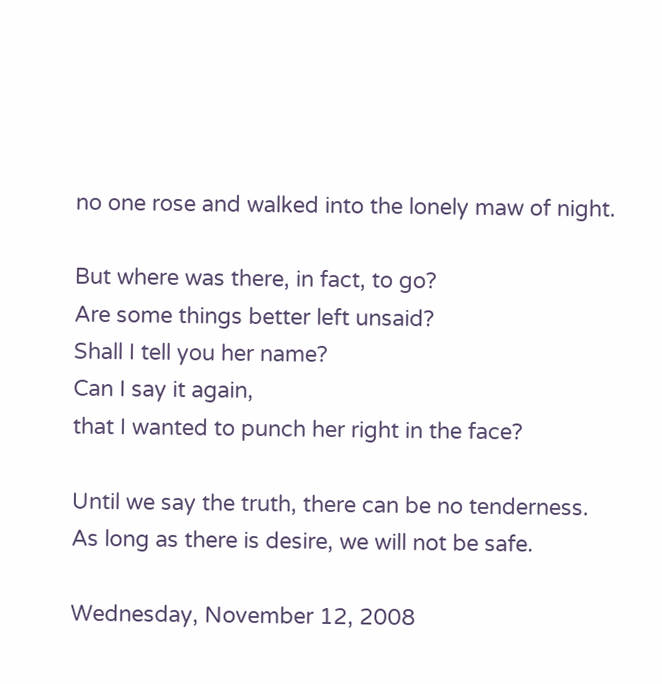no one rose and walked into the lonely maw of night.

But where was there, in fact, to go?
Are some things better left unsaid?
Shall I tell you her name?
Can I say it again,
that I wanted to punch her right in the face?

Until we say the truth, there can be no tenderness.
As long as there is desire, we will not be safe.

Wednesday, November 12, 2008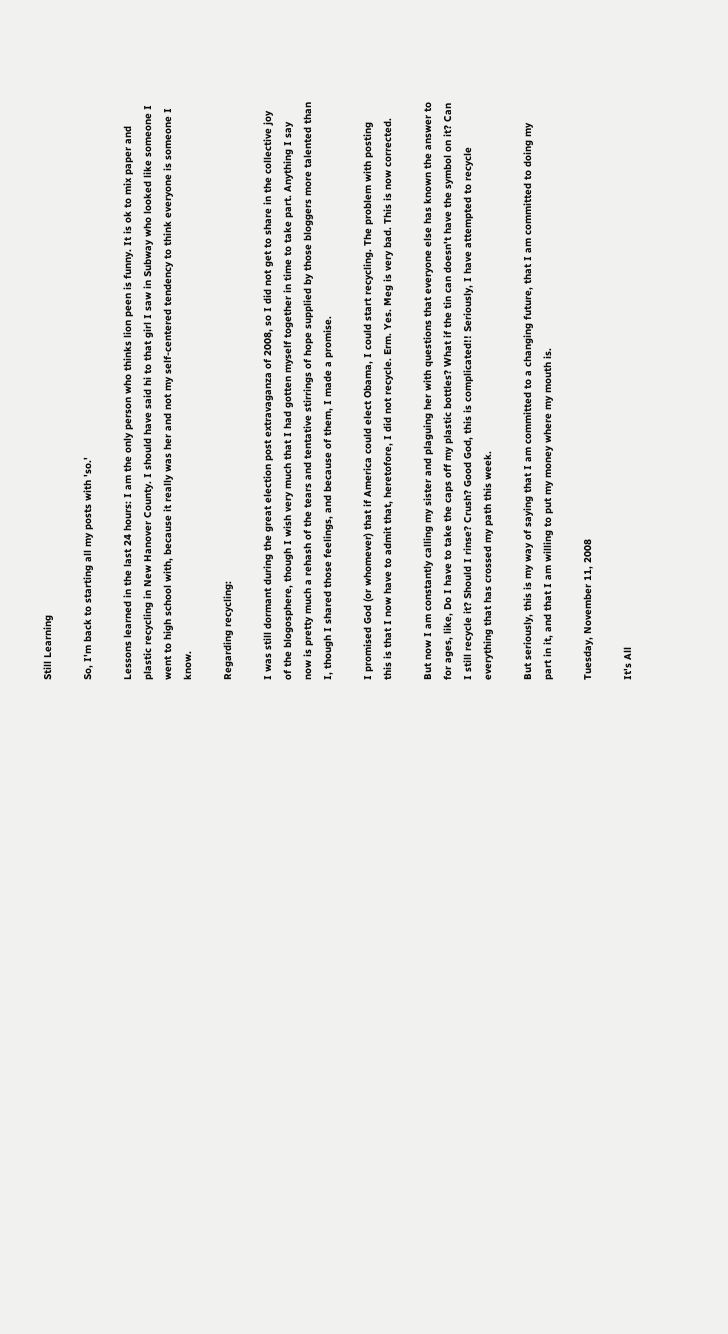Still Learning

So, I'm back to starting all my posts with 'so.'

Lessons learned in the last 24 hours: I am the only person who thinks lion peen is funny. It is ok to mix paper and plastic recycling in New Hanover County. I should have said hi to that girl I saw in Subway who looked like someone I went to high school with, because it really was her and not my self-centered tendency to think everyone is someone I know.

Regarding recycling:

I was still dormant during the great election post extravaganza of 2008, so I did not get to share in the collective joy of the blogosphere, though I wish very much that I had gotten myself together in time to take part. Anything I say now is pretty much a rehash of the tears and tentative stirrings of hope supplied by those bloggers more talented than I, though I shared those feelings, and because of them, I made a promise.

I promised God (or whomever) that if America could elect Obama, I could start recycling. The problem with posting this is that I now have to admit that, heretofore, I did not recycle. Erm. Yes. Meg is very bad. This is now corrected.

But now I am constantly calling my sister and plaguing her with questions that everyone else has known the answer to for ages, like, Do I have to take the caps off my plastic bottles? What if the tin can doesn't have the symbol on it? Can I still recycle it? Should I rinse? Crush? Good God, this is complicated!! Seriously, I have attempted to recycle everything that has crossed my path this week.

But seriously, this is my way of saying that I am committed to a changing future, that I am committed to doing my part in it, and that I am willing to put my money where my mouth is.

Tuesday, November 11, 2008

It's All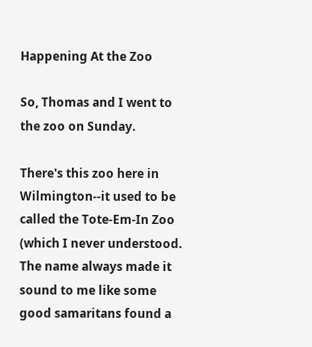Happening At the Zoo

So, Thomas and I went to the zoo on Sunday.

There's this zoo here in Wilmington--it used to be called the Tote-Em-In Zoo (which I never understood. The name always made it sound to me like some good samaritans found a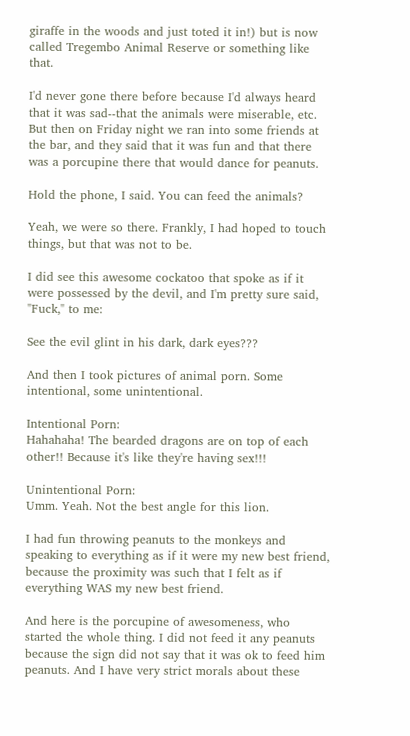giraffe in the woods and just toted it in!) but is now called Tregembo Animal Reserve or something like that.

I'd never gone there before because I'd always heard that it was sad--that the animals were miserable, etc. But then on Friday night we ran into some friends at the bar, and they said that it was fun and that there was a porcupine there that would dance for peanuts.

Hold the phone, I said. You can feed the animals?

Yeah, we were so there. Frankly, I had hoped to touch things, but that was not to be.

I did see this awesome cockatoo that spoke as if it were possessed by the devil, and I'm pretty sure said, "Fuck," to me:

See the evil glint in his dark, dark eyes???

And then I took pictures of animal porn. Some intentional, some unintentional.

Intentional Porn:
Hahahaha! The bearded dragons are on top of each other!! Because it's like they're having sex!!!

Unintentional Porn:
Umm. Yeah. Not the best angle for this lion.

I had fun throwing peanuts to the monkeys and speaking to everything as if it were my new best friend, because the proximity was such that I felt as if everything WAS my new best friend.

And here is the porcupine of awesomeness, who started the whole thing. I did not feed it any peanuts because the sign did not say that it was ok to feed him peanuts. And I have very strict morals about these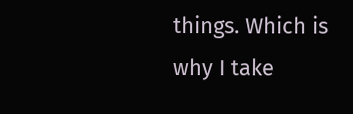things. Which is why I take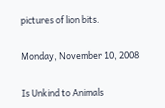pictures of lion bits.

Monday, November 10, 2008

Is Unkind to Animals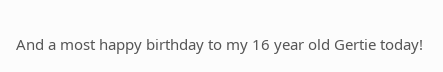And a most happy birthday to my 16 year old Gertie today!